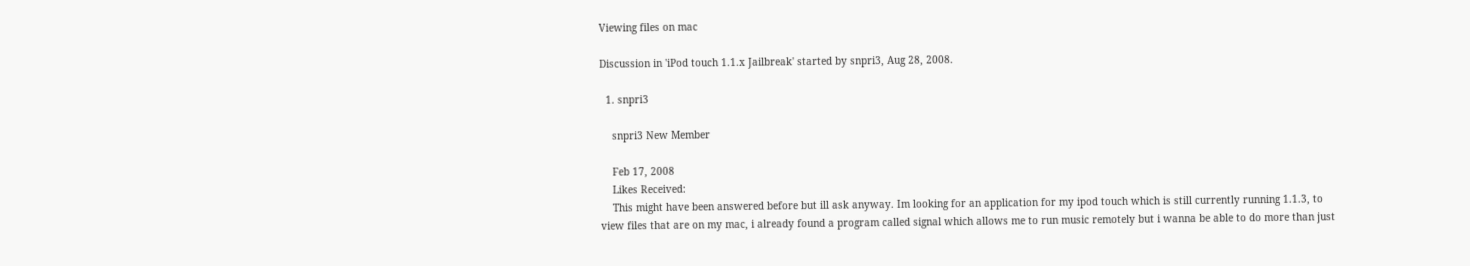Viewing files on mac

Discussion in 'iPod touch 1.1.x Jailbreak' started by snpri3, Aug 28, 2008.

  1. snpri3

    snpri3 New Member

    Feb 17, 2008
    Likes Received:
    This might have been answered before but ill ask anyway. Im looking for an application for my ipod touch which is still currently running 1.1.3, to view files that are on my mac, i already found a program called signal which allows me to run music remotely but i wanna be able to do more than just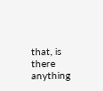that, is there anything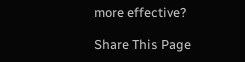more effective?

Share This Page